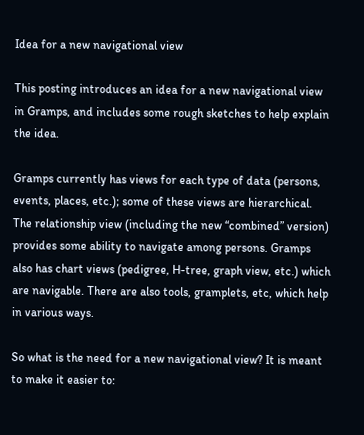Idea for a new navigational view

This posting introduces an idea for a new navigational view in Gramps, and includes some rough sketches to help explain the idea.

Gramps currently has views for each type of data (persons, events, places, etc.); some of these views are hierarchical. The relationship view (including the new “combined” version) provides some ability to navigate among persons. Gramps also has chart views (pedigree, H-tree, graph view, etc.) which are navigable. There are also tools, gramplets, etc, which help in various ways.

So what is the need for a new navigational view? It is meant to make it easier to: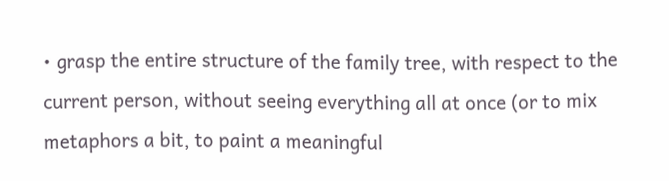• grasp the entire structure of the family tree, with respect to the current person, without seeing everything all at once (or to mix metaphors a bit, to paint a meaningful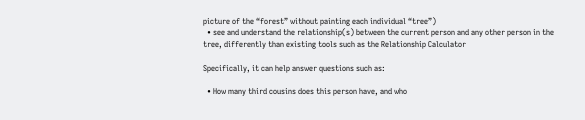picture of the “forest” without painting each individual “tree”)
  • see and understand the relationship(s) between the current person and any other person in the tree, differently than existing tools such as the Relationship Calculator

Specifically, it can help answer questions such as:

  • How many third cousins does this person have, and who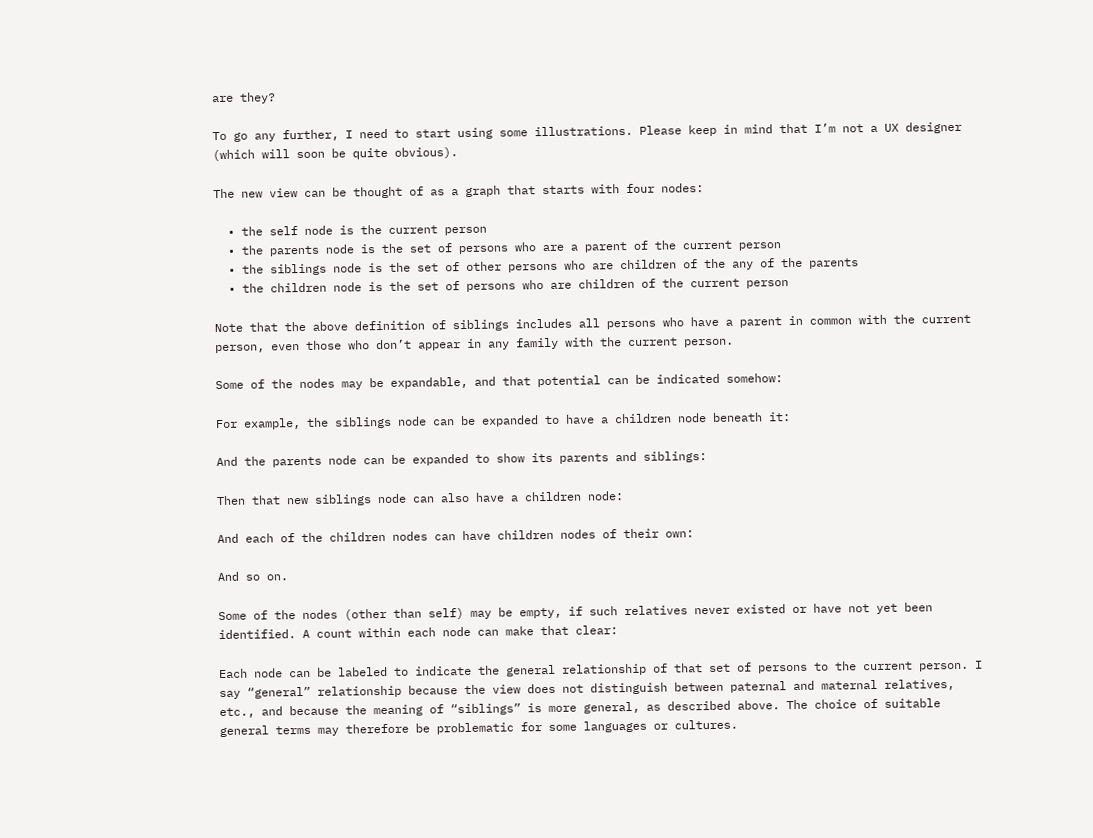are they?

To go any further, I need to start using some illustrations. Please keep in mind that I’m not a UX designer (which will soon be quite obvious).

The new view can be thought of as a graph that starts with four nodes:

  • the self node is the current person
  • the parents node is the set of persons who are a parent of the current person
  • the siblings node is the set of other persons who are children of the any of the parents
  • the children node is the set of persons who are children of the current person

Note that the above definition of siblings includes all persons who have a parent in common with the current person, even those who don’t appear in any family with the current person.

Some of the nodes may be expandable, and that potential can be indicated somehow:

For example, the siblings node can be expanded to have a children node beneath it:

And the parents node can be expanded to show its parents and siblings:

Then that new siblings node can also have a children node:

And each of the children nodes can have children nodes of their own:

And so on.

Some of the nodes (other than self) may be empty, if such relatives never existed or have not yet been identified. A count within each node can make that clear:

Each node can be labeled to indicate the general relationship of that set of persons to the current person. I say “general” relationship because the view does not distinguish between paternal and maternal relatives, etc., and because the meaning of “siblings” is more general, as described above. The choice of suitable general terms may therefore be problematic for some languages or cultures.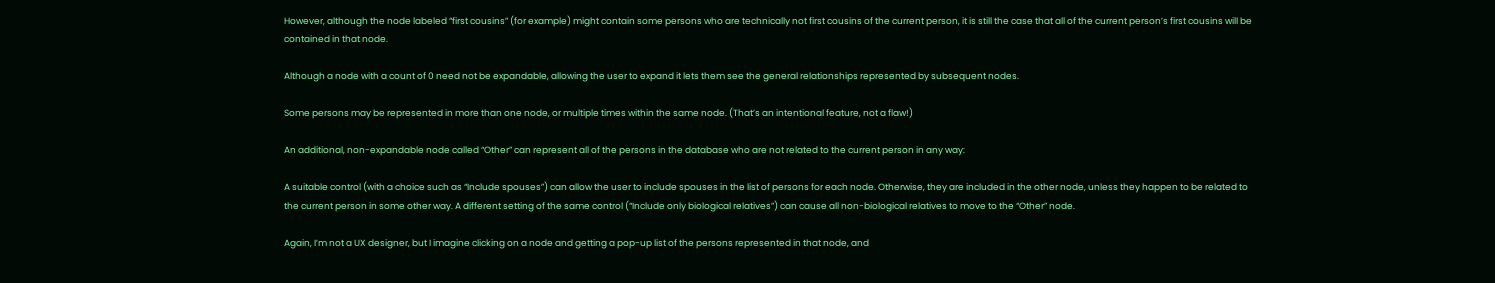However, although the node labeled “first cousins” (for example) might contain some persons who are technically not first cousins of the current person, it is still the case that all of the current person’s first cousins will be contained in that node.

Although a node with a count of 0 need not be expandable, allowing the user to expand it lets them see the general relationships represented by subsequent nodes.

Some persons may be represented in more than one node, or multiple times within the same node. (That’s an intentional feature, not a flaw!)

An additional, non-expandable node called “Other” can represent all of the persons in the database who are not related to the current person in any way:

A suitable control (with a choice such as “Include spouses”) can allow the user to include spouses in the list of persons for each node. Otherwise, they are included in the other node, unless they happen to be related to the current person in some other way. A different setting of the same control (“Include only biological relatives”) can cause all non-biological relatives to move to the “Other” node.

Again, I’m not a UX designer, but I imagine clicking on a node and getting a pop-up list of the persons represented in that node, and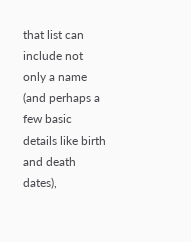that list can include not only a name (and perhaps a few basic details like birth and death dates),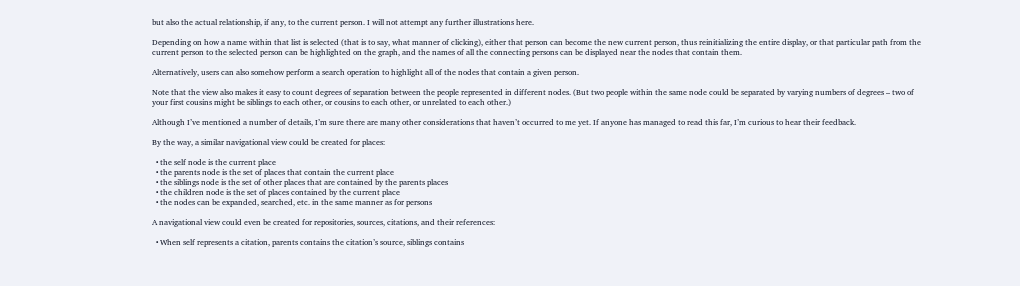but also the actual relationship, if any, to the current person. I will not attempt any further illustrations here.

Depending on how a name within that list is selected (that is to say, what manner of clicking), either that person can become the new current person, thus reinitializing the entire display, or that particular path from the current person to the selected person can be highlighted on the graph, and the names of all the connecting persons can be displayed near the nodes that contain them.

Alternatively, users can also somehow perform a search operation to highlight all of the nodes that contain a given person.

Note that the view also makes it easy to count degrees of separation between the people represented in different nodes. (But two people within the same node could be separated by varying numbers of degrees – two of your first cousins might be siblings to each other, or cousins to each other, or unrelated to each other.)

Although I’ve mentioned a number of details, I’m sure there are many other considerations that haven’t occurred to me yet. If anyone has managed to read this far, I’m curious to hear their feedback.

By the way, a similar navigational view could be created for places:

  • the self node is the current place
  • the parents node is the set of places that contain the current place
  • the siblings node is the set of other places that are contained by the parents places
  • the children node is the set of places contained by the current place
  • the nodes can be expanded, searched, etc. in the same manner as for persons

A navigational view could even be created for repositories, sources, citations, and their references:

  • When self represents a citation, parents contains the citation’s source, siblings contains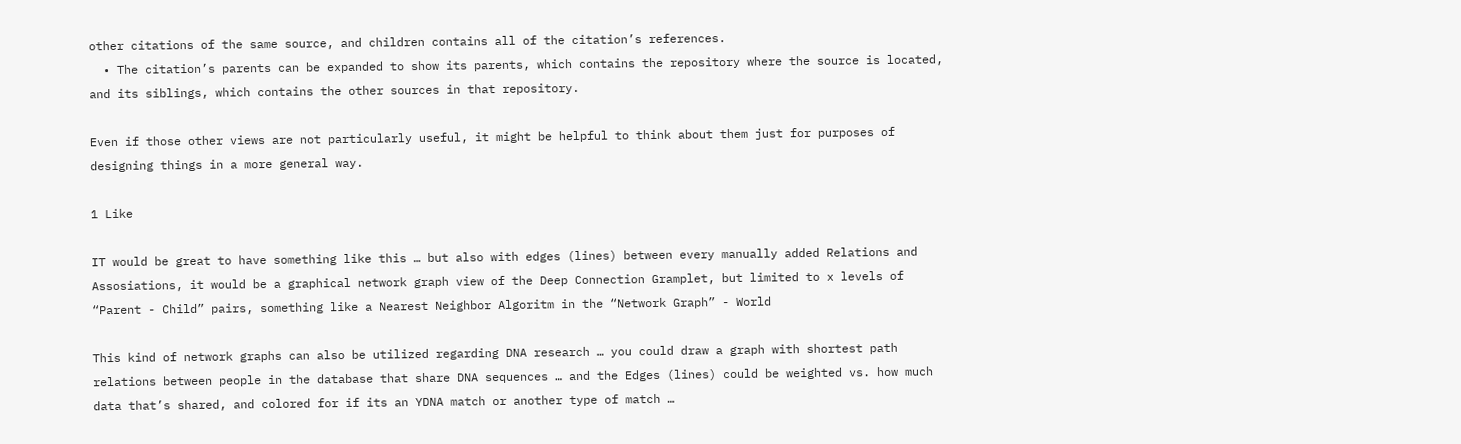other citations of the same source, and children contains all of the citation’s references.
  • The citation’s parents can be expanded to show its parents, which contains the repository where the source is located, and its siblings, which contains the other sources in that repository.

Even if those other views are not particularly useful, it might be helpful to think about them just for purposes of designing things in a more general way.

1 Like

IT would be great to have something like this … but also with edges (lines) between every manually added Relations and Assosiations, it would be a graphical network graph view of the Deep Connection Gramplet, but limited to x levels of “Parent - Child” pairs, something like a Nearest Neighbor Algoritm in the “Network Graph” - World

This kind of network graphs can also be utilized regarding DNA research … you could draw a graph with shortest path relations between people in the database that share DNA sequences … and the Edges (lines) could be weighted vs. how much data that’s shared, and colored for if its an YDNA match or another type of match …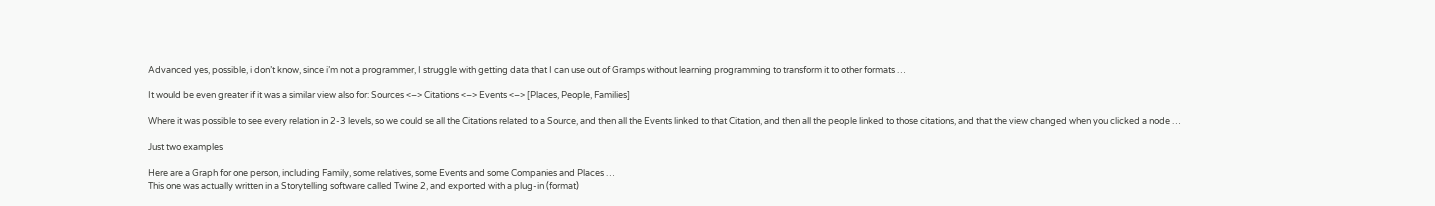Advanced yes, possible, i don’t know, since i’m not a programmer, I struggle with getting data that I can use out of Gramps without learning programming to transform it to other formats …

It would be even greater if it was a similar view also for: Sources <–> Citations <–> Events <–> [Places, People, Families]

Where it was possible to see every relation in 2-3 levels, so we could se all the Citations related to a Source, and then all the Events linked to that Citation, and then all the people linked to those citations, and that the view changed when you clicked a node …

Just two examples

Here are a Graph for one person, including Family, some relatives, some Events and some Companies and Places …
This one was actually written in a Storytelling software called Twine 2, and exported with a plug-in (format)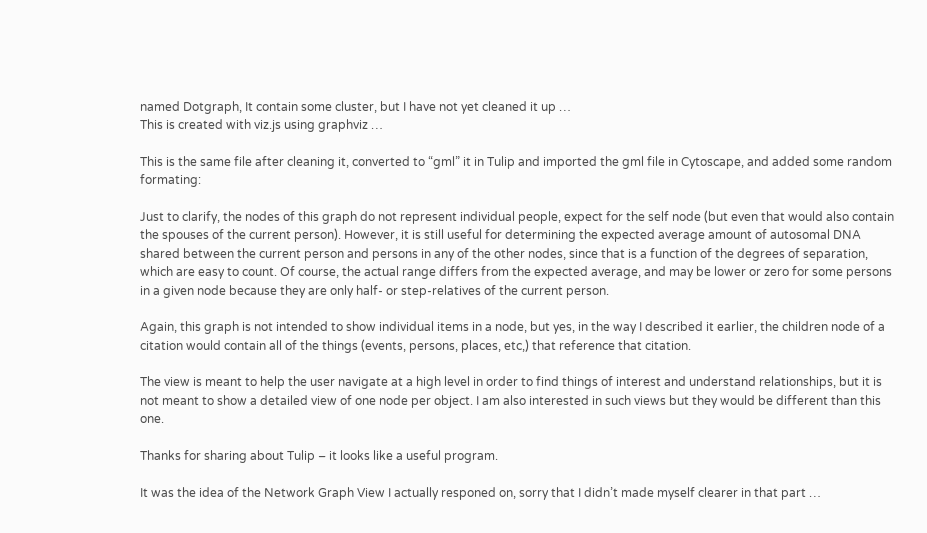named Dotgraph, It contain some cluster, but I have not yet cleaned it up …
This is created with viz.js using graphviz …

This is the same file after cleaning it, converted to “gml” it in Tulip and imported the gml file in Cytoscape, and added some random formating:

Just to clarify, the nodes of this graph do not represent individual people, expect for the self node (but even that would also contain the spouses of the current person). However, it is still useful for determining the expected average amount of autosomal DNA shared between the current person and persons in any of the other nodes, since that is a function of the degrees of separation, which are easy to count. Of course, the actual range differs from the expected average, and may be lower or zero for some persons in a given node because they are only half- or step-relatives of the current person.

Again, this graph is not intended to show individual items in a node, but yes, in the way I described it earlier, the children node of a citation would contain all of the things (events, persons, places, etc,) that reference that citation.

The view is meant to help the user navigate at a high level in order to find things of interest and understand relationships, but it is not meant to show a detailed view of one node per object. I am also interested in such views but they would be different than this one.

Thanks for sharing about Tulip – it looks like a useful program.

It was the idea of the Network Graph View I actually responed on, sorry that I didn’t made myself clearer in that part …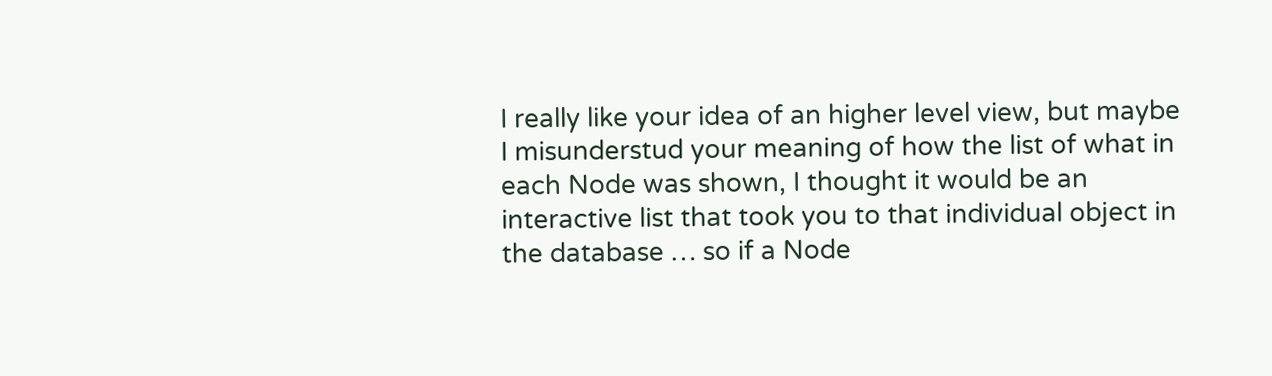I really like your idea of an higher level view, but maybe I misunderstud your meaning of how the list of what in each Node was shown, I thought it would be an interactive list that took you to that individual object in the database … so if a Node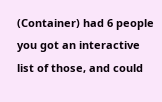(Container) had 6 people you got an interactive list of those, and could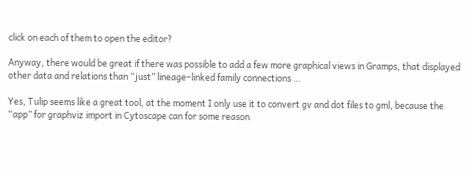click on each of them to open the editor?

Anyway, there would be great if there was possible to add a few more graphical views in Gramps, that displayed other data and relations than “just” lineage–linked family connections …

Yes, Tulip seems like a great tool, at the moment I only use it to convert gv and dot files to gml, because the “app” for graphviz import in Cytoscape can for some reason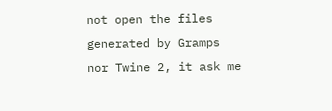not open the files generated by Gramps nor Twine 2, it ask me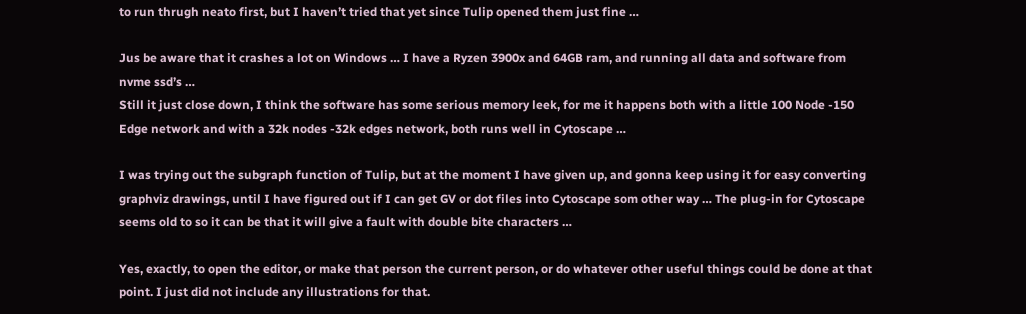to run thrugh neato first, but I haven’t tried that yet since Tulip opened them just fine …

Jus be aware that it crashes a lot on Windows … I have a Ryzen 3900x and 64GB ram, and running all data and software from nvme ssd’s …
Still it just close down, I think the software has some serious memory leek, for me it happens both with a little 100 Node -150 Edge network and with a 32k nodes -32k edges network, both runs well in Cytoscape …

I was trying out the subgraph function of Tulip, but at the moment I have given up, and gonna keep using it for easy converting graphviz drawings, until I have figured out if I can get GV or dot files into Cytoscape som other way … The plug-in for Cytoscape seems old to so it can be that it will give a fault with double bite characters …

Yes, exactly, to open the editor, or make that person the current person, or do whatever other useful things could be done at that point. I just did not include any illustrations for that.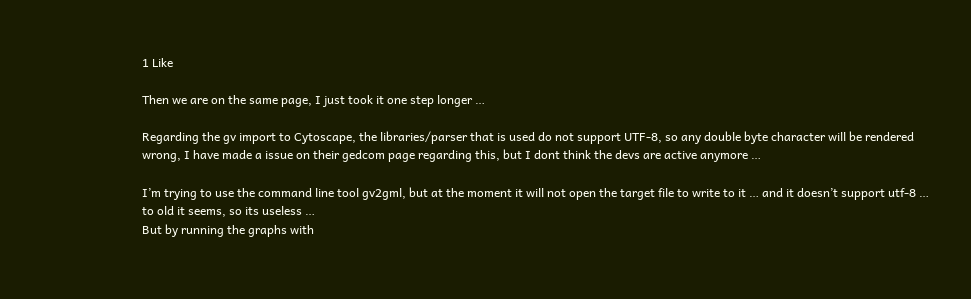1 Like

Then we are on the same page, I just took it one step longer …

Regarding the gv import to Cytoscape, the libraries/parser that is used do not support UTF-8, so any double byte character will be rendered wrong, I have made a issue on their gedcom page regarding this, but I dont think the devs are active anymore …

I’m trying to use the command line tool gv2gml, but at the moment it will not open the target file to write to it … and it doesn’t support utf-8 … to old it seems, so its useless …
But by running the graphs with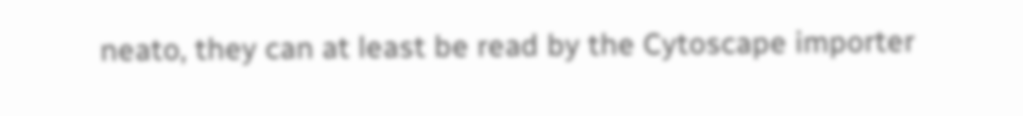neato, they can at least be read by the Cytoscape importer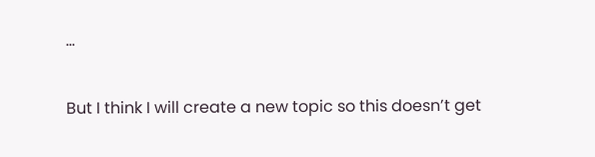…

But I think I will create a new topic so this doesn’t get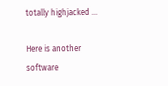totally highjacked …

Here is another software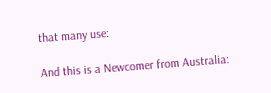that many use:

And this is a Newcomer from Australia: